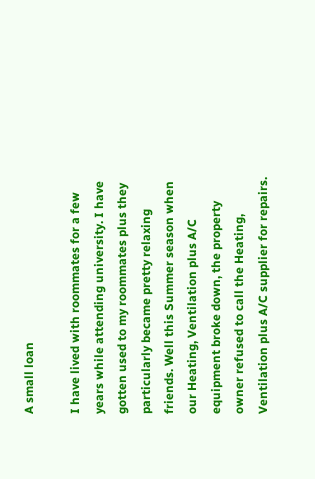A small loan

I have lived with roommates for a few years while attending university. I have gotten used to my roommates plus they particularly became pretty relaxing friends. Well this Summer season when our Heating, Ventilation plus A/C equipment broke down, the property owner refused to call the Heating, Ventilation plus A/C supplier for repairs.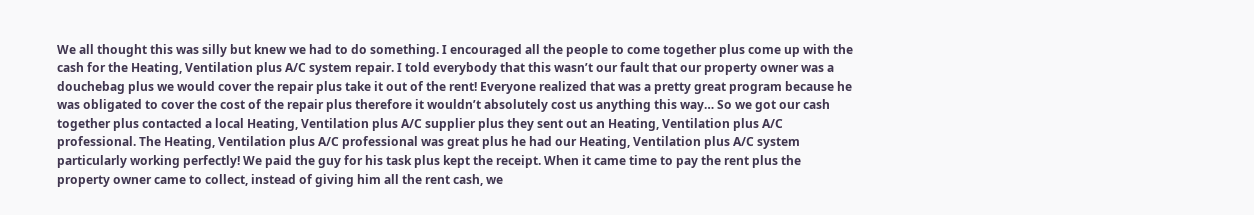We all thought this was silly but knew we had to do something. I encouraged all the people to come together plus come up with the cash for the Heating, Ventilation plus A/C system repair. I told everybody that this wasn’t our fault that our property owner was a douchebag plus we would cover the repair plus take it out of the rent! Everyone realized that was a pretty great program because he was obligated to cover the cost of the repair plus therefore it wouldn’t absolutely cost us anything this way… So we got our cash together plus contacted a local Heating, Ventilation plus A/C supplier plus they sent out an Heating, Ventilation plus A/C professional. The Heating, Ventilation plus A/C professional was great plus he had our Heating, Ventilation plus A/C system particularly working perfectly! We paid the guy for his task plus kept the receipt. When it came time to pay the rent plus the property owner came to collect, instead of giving him all the rent cash, we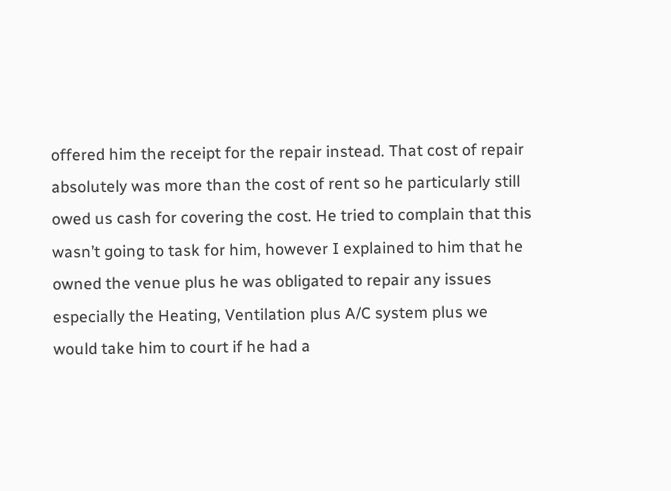offered him the receipt for the repair instead. That cost of repair absolutely was more than the cost of rent so he particularly still owed us cash for covering the cost. He tried to complain that this wasn’t going to task for him, however I explained to him that he owned the venue plus he was obligated to repair any issues especially the Heating, Ventilation plus A/C system plus we would take him to court if he had a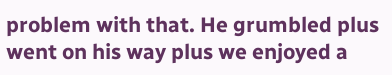problem with that. He grumbled plus went on his way plus we enjoyed a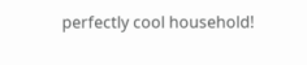perfectly cool household!